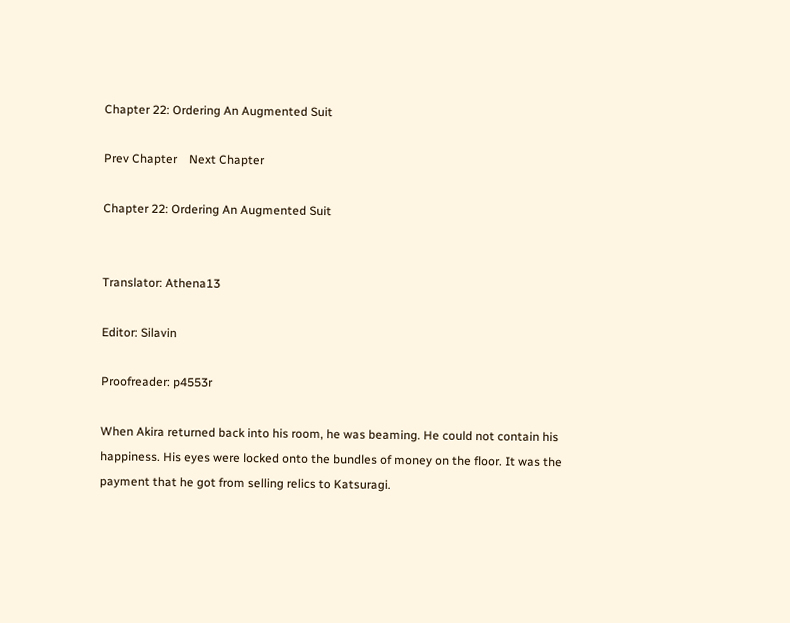Chapter 22: Ordering An Augmented Suit

Prev Chapter    Next Chapter

Chapter 22: Ordering An Augmented Suit


Translator: Athena13

Editor: Silavin

Proofreader: p4553r

When Akira returned back into his room, he was beaming. He could not contain his happiness. His eyes were locked onto the bundles of money on the floor. It was the payment that he got from selling relics to Katsuragi.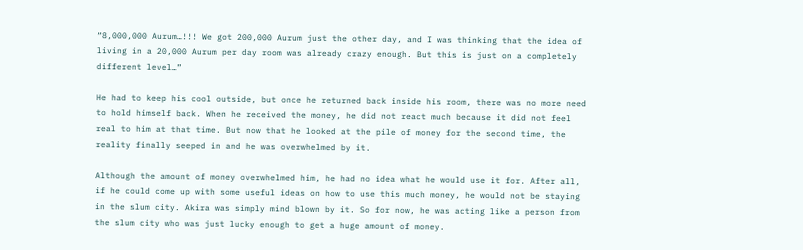“8,000,000 Aurum…!!! We got 200,000 Aurum just the other day, and I was thinking that the idea of living in a 20,000 Aurum per day room was already crazy enough. But this is just on a completely different level…”

He had to keep his cool outside, but once he returned back inside his room, there was no more need to hold himself back. When he received the money, he did not react much because it did not feel real to him at that time. But now that he looked at the pile of money for the second time, the reality finally seeped in and he was overwhelmed by it.

Although the amount of money overwhelmed him, he had no idea what he would use it for. After all, if he could come up with some useful ideas on how to use this much money, he would not be staying in the slum city. Akira was simply mind blown by it. So for now, he was acting like a person from the slum city who was just lucky enough to get a huge amount of money.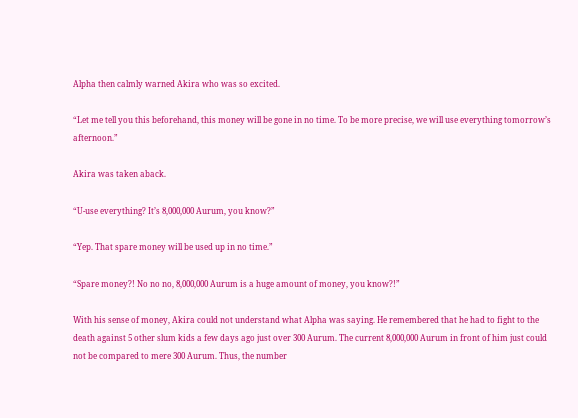Alpha then calmly warned Akira who was so excited.

“Let me tell you this beforehand, this money will be gone in no time. To be more precise, we will use everything tomorrow’s afternoon.”

Akira was taken aback.

“U-use everything? It’s 8,000,000 Aurum, you know?”

“Yep. That spare money will be used up in no time.”

“Spare money?! No no no, 8,000,000 Aurum is a huge amount of money, you know?!”

With his sense of money, Akira could not understand what Alpha was saying. He remembered that he had to fight to the death against 5 other slum kids a few days ago just over 300 Aurum. The current 8,000,000 Aurum in front of him just could not be compared to mere 300 Aurum. Thus, the number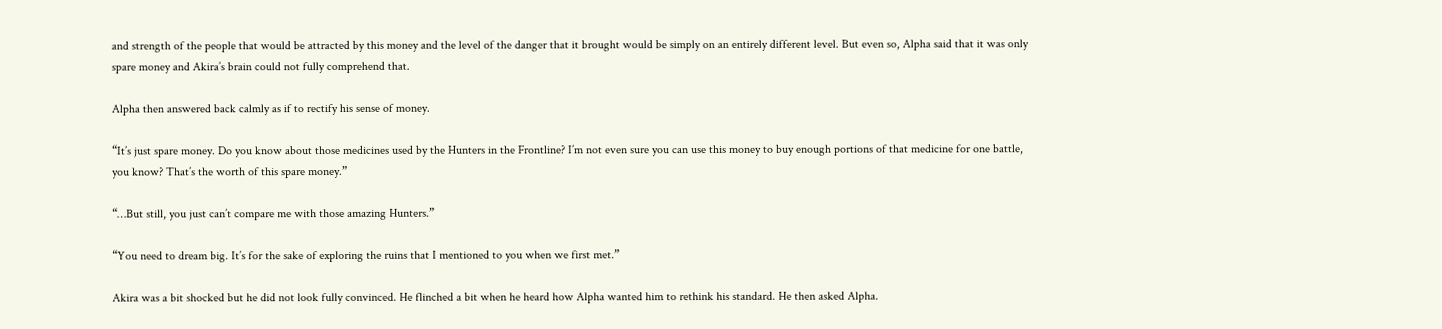and strength of the people that would be attracted by this money and the level of the danger that it brought would be simply on an entirely different level. But even so, Alpha said that it was only spare money and Akira’s brain could not fully comprehend that.

Alpha then answered back calmly as if to rectify his sense of money.

“It’s just spare money. Do you know about those medicines used by the Hunters in the Frontline? I’m not even sure you can use this money to buy enough portions of that medicine for one battle, you know? That’s the worth of this spare money.”

“…But still, you just can’t compare me with those amazing Hunters.”

“You need to dream big. It’s for the sake of exploring the ruins that I mentioned to you when we first met.”

Akira was a bit shocked but he did not look fully convinced. He flinched a bit when he heard how Alpha wanted him to rethink his standard. He then asked Alpha.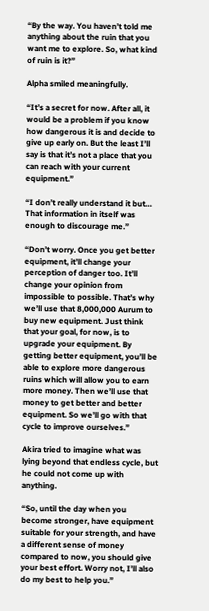“By the way. You haven’t told me anything about the ruin that you want me to explore. So, what kind of ruin is it?”

Alpha smiled meaningfully.

“It’s a secret for now. After all, it would be a problem if you know how dangerous it is and decide to give up early on. But the least I’ll say is that it’s not a place that you can reach with your current equipment.”

“I don’t really understand it but… That information in itself was enough to discourage me.”

“Don’t worry. Once you get better equipment, it’ll change your perception of danger too. It’ll change your opinion from impossible to possible. That’s why we’ll use that 8,000,000 Aurum to buy new equipment. Just think that your goal, for now, is to upgrade your equipment. By getting better equipment, you’ll be able to explore more dangerous ruins which will allow you to earn more money. Then we’ll use that money to get better and better equipment. So we’ll go with that cycle to improve ourselves.”

Akira tried to imagine what was lying beyond that endless cycle, but he could not come up with anything.

“So, until the day when you become stronger, have equipment suitable for your strength, and have a different sense of money compared to now, you should give your best effort. Worry not, I’ll also do my best to help you.”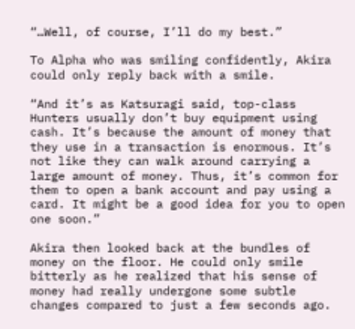“…Well, of course, I’ll do my best.”

To Alpha who was smiling confidently, Akira could only reply back with a smile.

“And it’s as Katsuragi said, top-class Hunters usually don’t buy equipment using cash. It’s because the amount of money that they use in a transaction is enormous. It’s not like they can walk around carrying a large amount of money. Thus, it’s common for them to open a bank account and pay using a card. It might be a good idea for you to open one soon.”

Akira then looked back at the bundles of money on the floor. He could only smile bitterly as he realized that his sense of money had really undergone some subtle changes compared to just a few seconds ago.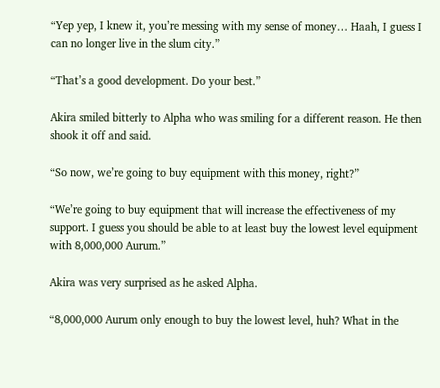“Yep yep, I knew it, you’re messing with my sense of money… Haah, I guess I can no longer live in the slum city.”

“That’s a good development. Do your best.”

Akira smiled bitterly to Alpha who was smiling for a different reason. He then shook it off and said.

“So now, we’re going to buy equipment with this money, right?”

“We’re going to buy equipment that will increase the effectiveness of my support. I guess you should be able to at least buy the lowest level equipment with 8,000,000 Aurum.”

Akira was very surprised as he asked Alpha.

“8,000,000 Aurum only enough to buy the lowest level, huh? What in the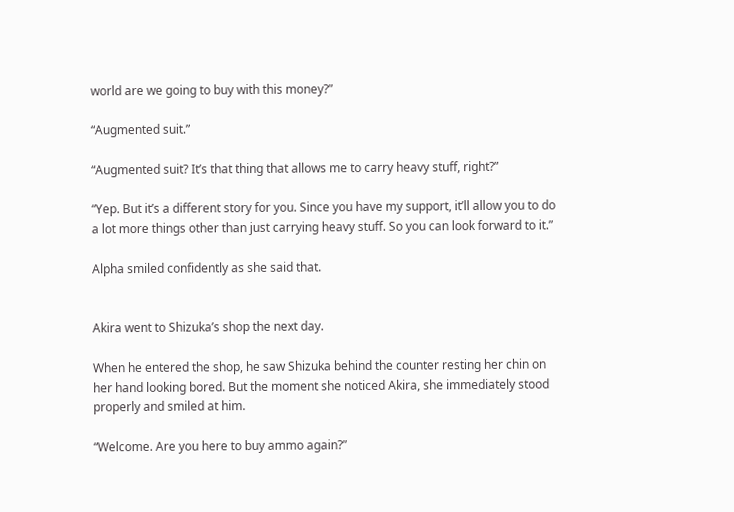world are we going to buy with this money?”

“Augmented suit.”

“Augmented suit? It’s that thing that allows me to carry heavy stuff, right?”

“Yep. But it’s a different story for you. Since you have my support, it’ll allow you to do a lot more things other than just carrying heavy stuff. So you can look forward to it.”

Alpha smiled confidently as she said that.


Akira went to Shizuka’s shop the next day.

When he entered the shop, he saw Shizuka behind the counter resting her chin on her hand looking bored. But the moment she noticed Akira, she immediately stood properly and smiled at him.

“Welcome. Are you here to buy ammo again?”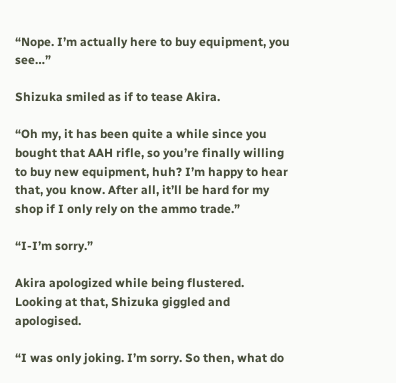“Nope. I’m actually here to buy equipment, you see…”

Shizuka smiled as if to tease Akira.

“Oh my, it has been quite a while since you bought that AAH rifle, so you’re finally willing to buy new equipment, huh? I’m happy to hear that, you know. After all, it’ll be hard for my shop if I only rely on the ammo trade.”

“I-I’m sorry.”

Akira apologized while being flustered. Looking at that, Shizuka giggled and apologised.

“I was only joking. I’m sorry. So then, what do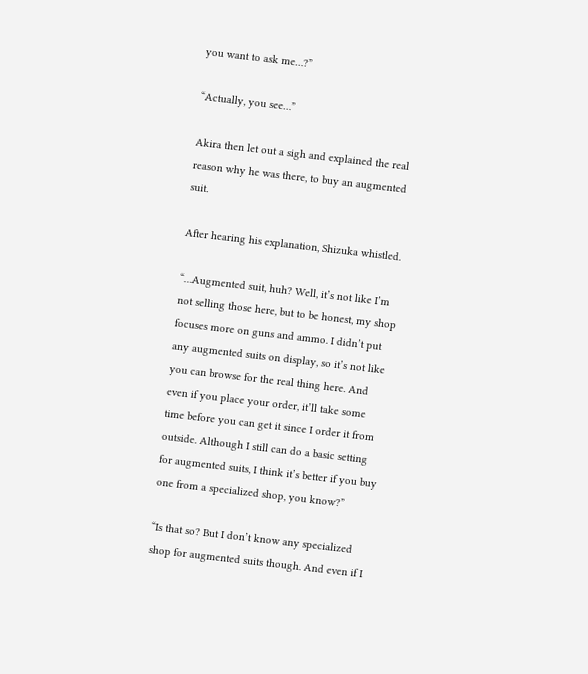you want to ask me…?”

“Actually, you see…”

Akira then let out a sigh and explained the real reason why he was there, to buy an augmented suit.

After hearing his explanation, Shizuka whistled.

“…Augmented suit, huh? Well, it’s not like I’m not selling those here, but to be honest, my shop focuses more on guns and ammo. I didn’t put any augmented suits on display, so it’s not like you can browse for the real thing here. And even if you place your order, it’ll take some time before you can get it since I order it from outside. Although I still can do a basic setting for augmented suits, I think it’s better if you buy one from a specialized shop, you know?”

“Is that so? But I don’t know any specialized shop for augmented suits though. And even if I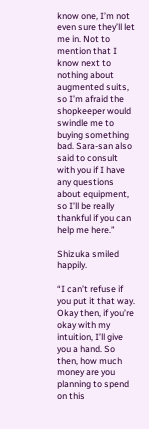know one, I’m not even sure they’ll let me in. Not to mention that I know next to nothing about augmented suits, so I’m afraid the shopkeeper would swindle me to buying something bad. Sara-san also said to consult with you if I have any questions about equipment, so I’ll be really thankful if you can help me here.”

Shizuka smiled happily.

“I can’t refuse if you put it that way. Okay then, if you’re okay with my intuition, I’ll give you a hand. So then, how much money are you planning to spend on this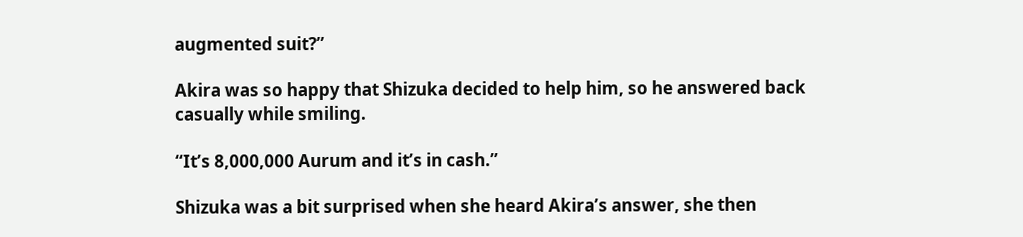augmented suit?”

Akira was so happy that Shizuka decided to help him, so he answered back casually while smiling.

“It’s 8,000,000 Aurum and it’s in cash.”

Shizuka was a bit surprised when she heard Akira’s answer, she then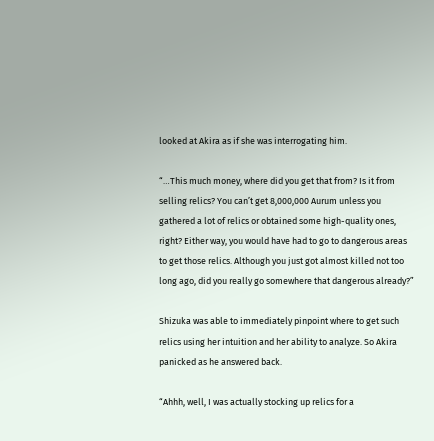looked at Akira as if she was interrogating him.

“…This much money, where did you get that from? Is it from selling relics? You can’t get 8,000,000 Aurum unless you gathered a lot of relics or obtained some high-quality ones, right? Either way, you would have had to go to dangerous areas to get those relics. Although you just got almost killed not too long ago, did you really go somewhere that dangerous already?”

Shizuka was able to immediately pinpoint where to get such relics using her intuition and her ability to analyze. So Akira panicked as he answered back.

“Ahhh, well, I was actually stocking up relics for a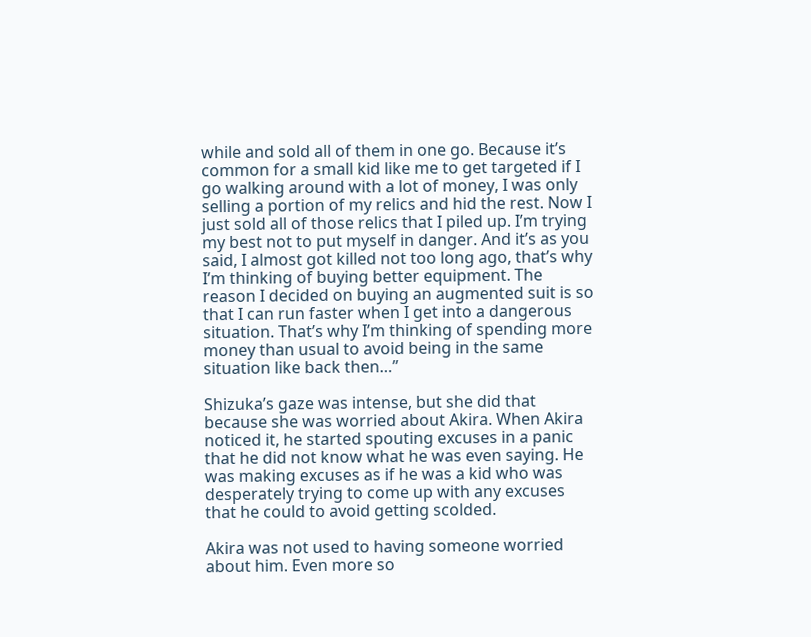while and sold all of them in one go. Because it’s common for a small kid like me to get targeted if I go walking around with a lot of money, I was only selling a portion of my relics and hid the rest. Now I just sold all of those relics that I piled up. I’m trying my best not to put myself in danger. And it’s as you said, I almost got killed not too long ago, that’s why I’m thinking of buying better equipment. The reason I decided on buying an augmented suit is so that I can run faster when I get into a dangerous situation. That’s why I’m thinking of spending more money than usual to avoid being in the same situation like back then…”

Shizuka’s gaze was intense, but she did that because she was worried about Akira. When Akira noticed it, he started spouting excuses in a panic that he did not know what he was even saying. He was making excuses as if he was a kid who was desperately trying to come up with any excuses that he could to avoid getting scolded.

Akira was not used to having someone worried about him. Even more so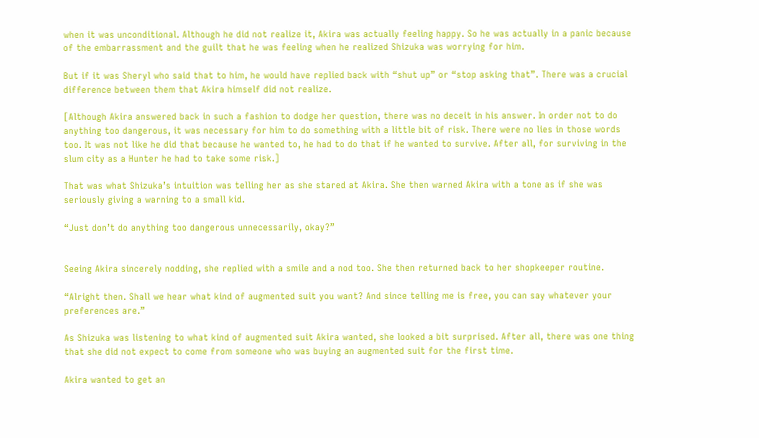when it was unconditional. Although he did not realize it, Akira was actually feeling happy. So he was actually in a panic because of the embarrassment and the guilt that he was feeling when he realized Shizuka was worrying for him.

But if it was Sheryl who said that to him, he would have replied back with “shut up” or “stop asking that”. There was a crucial difference between them that Akira himself did not realize.

[Although Akira answered back in such a fashion to dodge her question, there was no deceit in his answer. In order not to do anything too dangerous, it was necessary for him to do something with a little bit of risk. There were no lies in those words too. It was not like he did that because he wanted to, he had to do that if he wanted to survive. After all, for surviving in the slum city as a Hunter he had to take some risk.]

That was what Shizuka’s intuition was telling her as she stared at Akira. She then warned Akira with a tone as if she was seriously giving a warning to a small kid.

“Just don’t do anything too dangerous unnecessarily, okay?”


Seeing Akira sincerely nodding, she replied with a smile and a nod too. She then returned back to her shopkeeper routine.

“Alright then. Shall we hear what kind of augmented suit you want? And since telling me is free, you can say whatever your preferences are.”

As Shizuka was listening to what kind of augmented suit Akira wanted, she looked a bit surprised. After all, there was one thing that she did not expect to come from someone who was buying an augmented suit for the first time.

Akira wanted to get an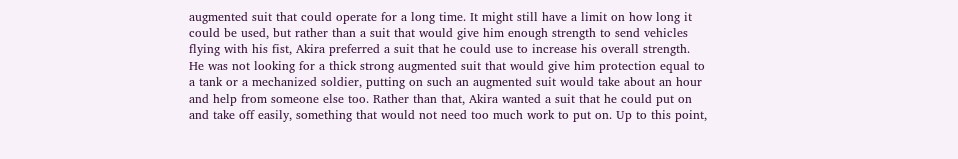augmented suit that could operate for a long time. It might still have a limit on how long it could be used, but rather than a suit that would give him enough strength to send vehicles flying with his fist, Akira preferred a suit that he could use to increase his overall strength. He was not looking for a thick strong augmented suit that would give him protection equal to a tank or a mechanized soldier, putting on such an augmented suit would take about an hour and help from someone else too. Rather than that, Akira wanted a suit that he could put on and take off easily, something that would not need too much work to put on. Up to this point,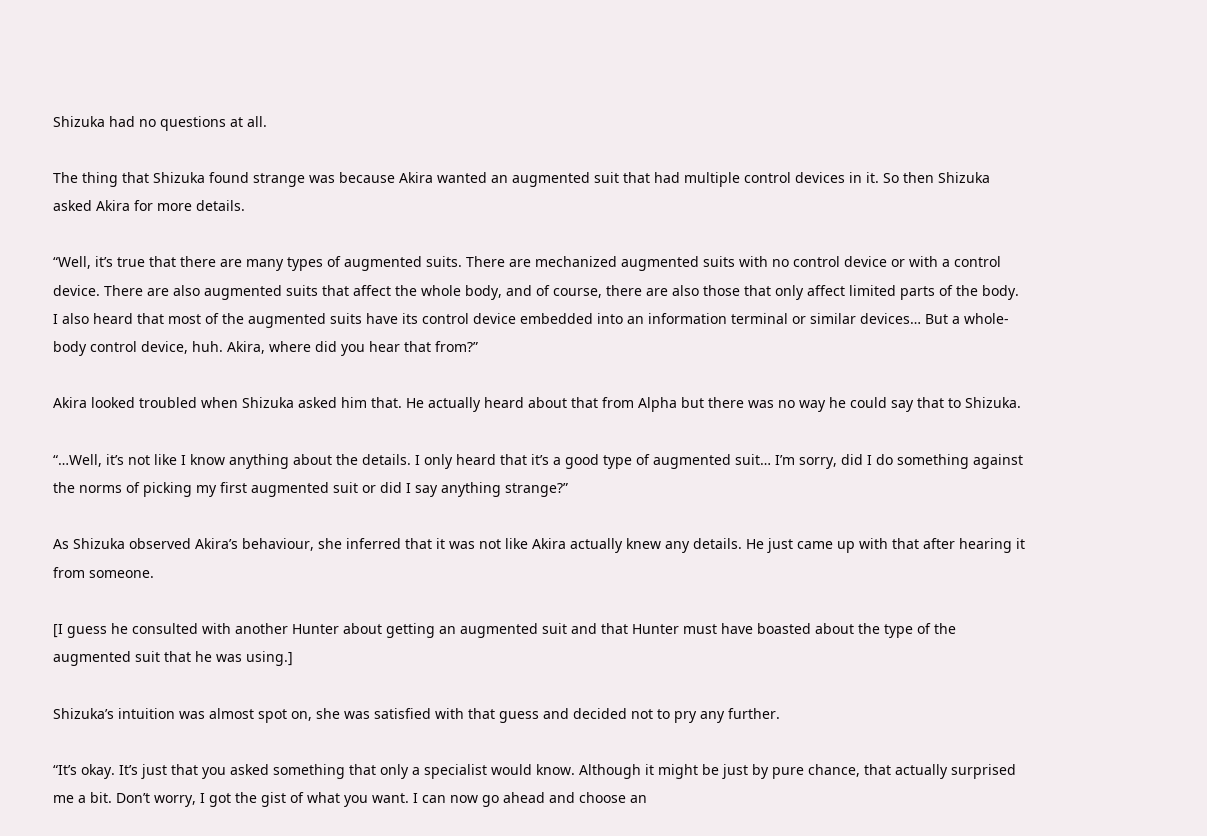Shizuka had no questions at all.

The thing that Shizuka found strange was because Akira wanted an augmented suit that had multiple control devices in it. So then Shizuka asked Akira for more details.

“Well, it’s true that there are many types of augmented suits. There are mechanized augmented suits with no control device or with a control device. There are also augmented suits that affect the whole body, and of course, there are also those that only affect limited parts of the body. I also heard that most of the augmented suits have its control device embedded into an information terminal or similar devices… But a whole-body control device, huh. Akira, where did you hear that from?”

Akira looked troubled when Shizuka asked him that. He actually heard about that from Alpha but there was no way he could say that to Shizuka.

“…Well, it’s not like I know anything about the details. I only heard that it’s a good type of augmented suit… I’m sorry, did I do something against the norms of picking my first augmented suit or did I say anything strange?”

As Shizuka observed Akira’s behaviour, she inferred that it was not like Akira actually knew any details. He just came up with that after hearing it from someone.

[I guess he consulted with another Hunter about getting an augmented suit and that Hunter must have boasted about the type of the augmented suit that he was using.]

Shizuka’s intuition was almost spot on, she was satisfied with that guess and decided not to pry any further.

“It’s okay. It’s just that you asked something that only a specialist would know. Although it might be just by pure chance, that actually surprised me a bit. Don’t worry, I got the gist of what you want. I can now go ahead and choose an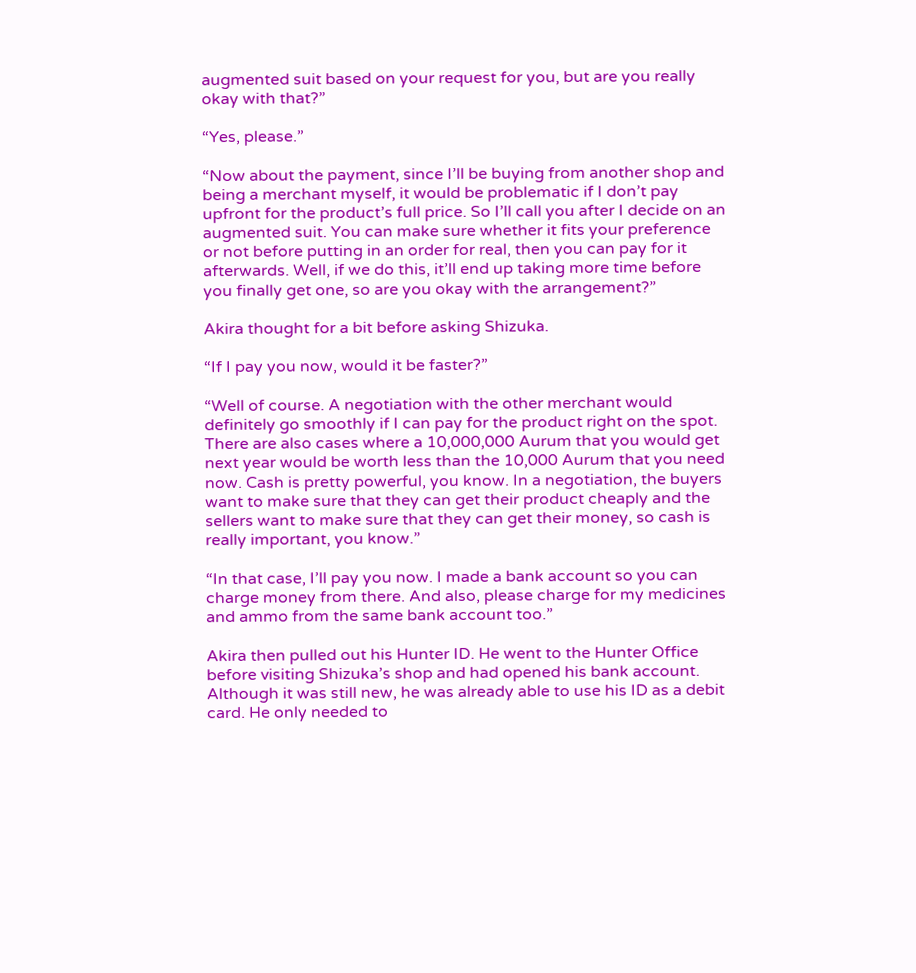augmented suit based on your request for you, but are you really okay with that?”

“Yes, please.”

“Now about the payment, since I’ll be buying from another shop and being a merchant myself, it would be problematic if I don’t pay upfront for the product’s full price. So I’ll call you after I decide on an augmented suit. You can make sure whether it fits your preference or not before putting in an order for real, then you can pay for it afterwards. Well, if we do this, it’ll end up taking more time before you finally get one, so are you okay with the arrangement?”

Akira thought for a bit before asking Shizuka.

“If I pay you now, would it be faster?”

“Well of course. A negotiation with the other merchant would definitely go smoothly if I can pay for the product right on the spot. There are also cases where a 10,000,000 Aurum that you would get next year would be worth less than the 10,000 Aurum that you need now. Cash is pretty powerful, you know. In a negotiation, the buyers want to make sure that they can get their product cheaply and the sellers want to make sure that they can get their money, so cash is really important, you know.”

“In that case, I’ll pay you now. I made a bank account so you can charge money from there. And also, please charge for my medicines and ammo from the same bank account too.”

Akira then pulled out his Hunter ID. He went to the Hunter Office before visiting Shizuka’s shop and had opened his bank account. Although it was still new, he was already able to use his ID as a debit card. He only needed to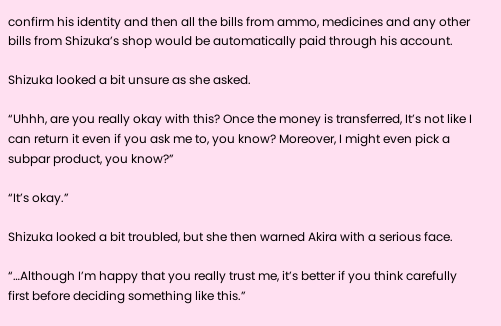confirm his identity and then all the bills from ammo, medicines and any other bills from Shizuka’s shop would be automatically paid through his account.

Shizuka looked a bit unsure as she asked.

“Uhhh, are you really okay with this? Once the money is transferred, It’s not like I can return it even if you ask me to, you know? Moreover, I might even pick a subpar product, you know?”

“It’s okay.”

Shizuka looked a bit troubled, but she then warned Akira with a serious face.

“…Although I’m happy that you really trust me, it’s better if you think carefully first before deciding something like this.”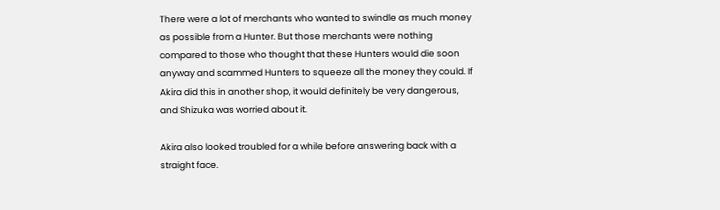There were a lot of merchants who wanted to swindle as much money as possible from a Hunter. But those merchants were nothing compared to those who thought that these Hunters would die soon anyway and scammed Hunters to squeeze all the money they could. If Akira did this in another shop, it would definitely be very dangerous, and Shizuka was worried about it.

Akira also looked troubled for a while before answering back with a straight face.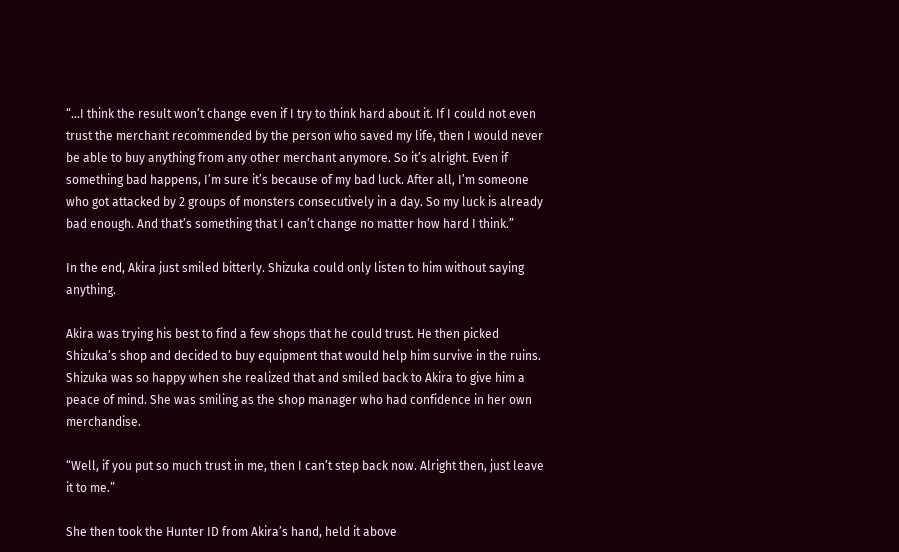“…I think the result won’t change even if I try to think hard about it. If I could not even trust the merchant recommended by the person who saved my life, then I would never be able to buy anything from any other merchant anymore. So it’s alright. Even if something bad happens, I’m sure it’s because of my bad luck. After all, I’m someone who got attacked by 2 groups of monsters consecutively in a day. So my luck is already bad enough. And that’s something that I can’t change no matter how hard I think.”

In the end, Akira just smiled bitterly. Shizuka could only listen to him without saying anything.

Akira was trying his best to find a few shops that he could trust. He then picked Shizuka’s shop and decided to buy equipment that would help him survive in the ruins. Shizuka was so happy when she realized that and smiled back to Akira to give him a peace of mind. She was smiling as the shop manager who had confidence in her own merchandise.

“Well, if you put so much trust in me, then I can’t step back now. Alright then, just leave it to me.”

She then took the Hunter ID from Akira’s hand, held it above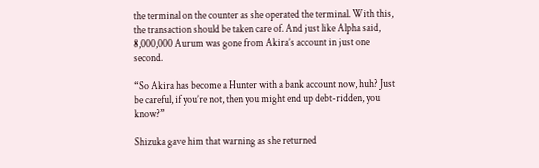the terminal on the counter as she operated the terminal. With this, the transaction should be taken care of. And just like Alpha said, 8,000,000 Aurum was gone from Akira’s account in just one second.

“So Akira has become a Hunter with a bank account now, huh? Just be careful, if you’re not, then you might end up debt-ridden, you know?”

Shizuka gave him that warning as she returned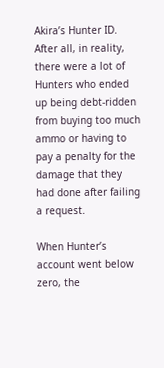Akira’s Hunter ID. After all, in reality, there were a lot of Hunters who ended up being debt-ridden from buying too much ammo or having to pay a penalty for the damage that they had done after failing a request.

When Hunter’s account went below zero, the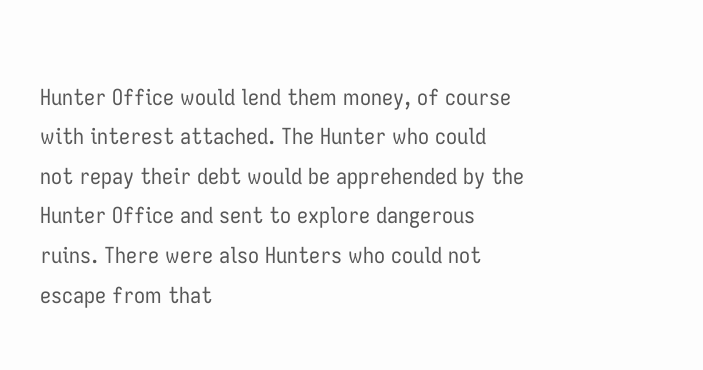Hunter Office would lend them money, of course with interest attached. The Hunter who could not repay their debt would be apprehended by the Hunter Office and sent to explore dangerous ruins. There were also Hunters who could not escape from that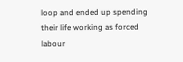loop and ended up spending their life working as forced labour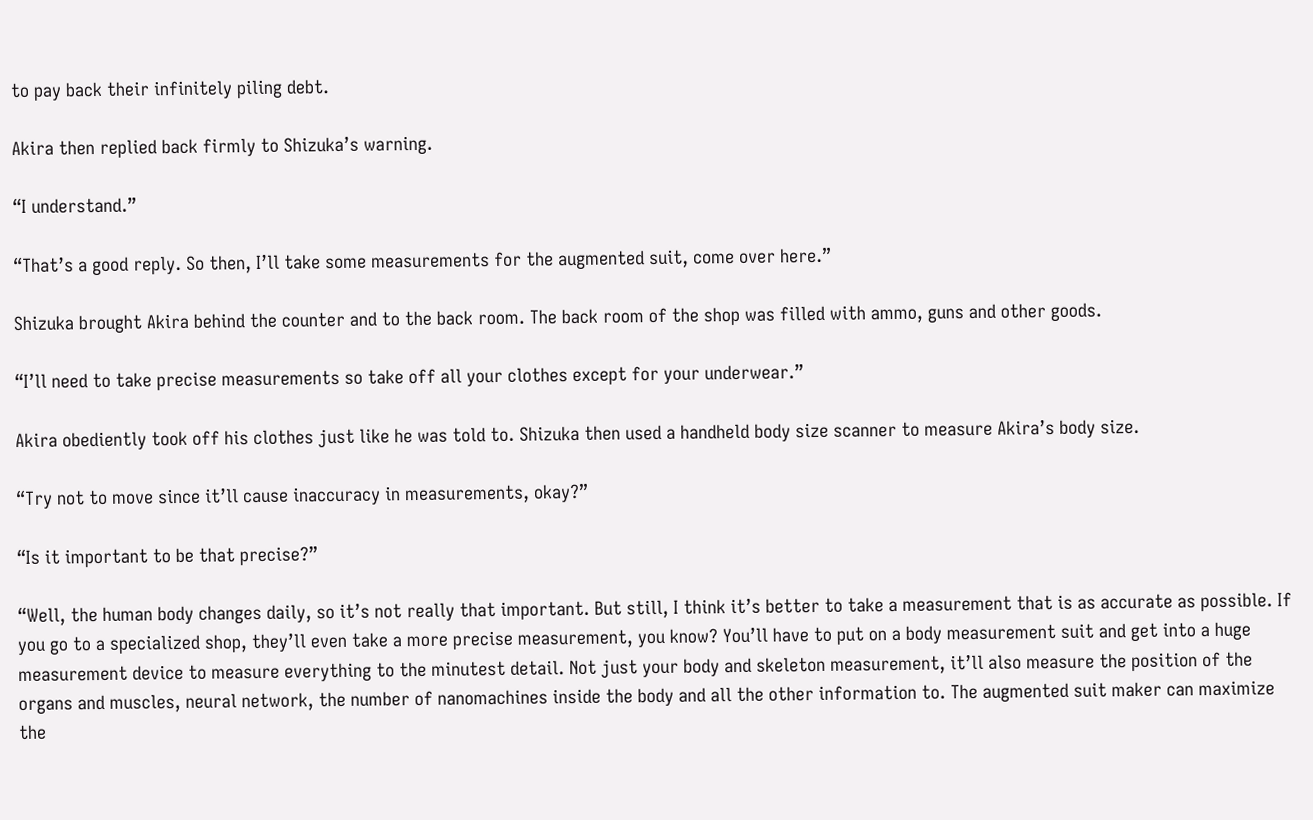to pay back their infinitely piling debt.

Akira then replied back firmly to Shizuka’s warning.

“I understand.”

“That’s a good reply. So then, I’ll take some measurements for the augmented suit, come over here.”

Shizuka brought Akira behind the counter and to the back room. The back room of the shop was filled with ammo, guns and other goods.

“I’ll need to take precise measurements so take off all your clothes except for your underwear.”

Akira obediently took off his clothes just like he was told to. Shizuka then used a handheld body size scanner to measure Akira’s body size.

“Try not to move since it’ll cause inaccuracy in measurements, okay?”

“Is it important to be that precise?”

“Well, the human body changes daily, so it’s not really that important. But still, I think it’s better to take a measurement that is as accurate as possible. If you go to a specialized shop, they’ll even take a more precise measurement, you know? You’ll have to put on a body measurement suit and get into a huge measurement device to measure everything to the minutest detail. Not just your body and skeleton measurement, it’ll also measure the position of the organs and muscles, neural network, the number of nanomachines inside the body and all the other information to. The augmented suit maker can maximize the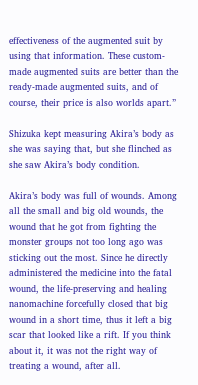effectiveness of the augmented suit by using that information. These custom-made augmented suits are better than the ready-made augmented suits, and of course, their price is also worlds apart.”

Shizuka kept measuring Akira’s body as she was saying that, but she flinched as she saw Akira’s body condition.

Akira’s body was full of wounds. Among all the small and big old wounds, the wound that he got from fighting the monster groups not too long ago was sticking out the most. Since he directly administered the medicine into the fatal wound, the life-preserving and healing nanomachine forcefully closed that big wound in a short time, thus it left a big scar that looked like a rift. If you think about it, it was not the right way of treating a wound, after all.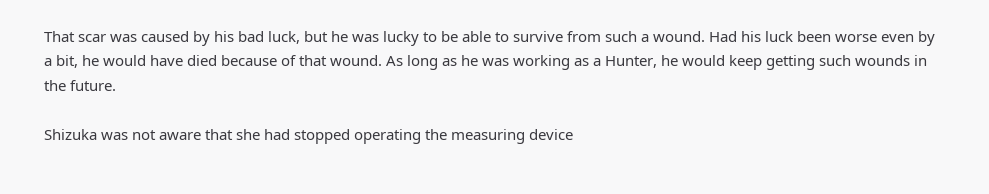That scar was caused by his bad luck, but he was lucky to be able to survive from such a wound. Had his luck been worse even by a bit, he would have died because of that wound. As long as he was working as a Hunter, he would keep getting such wounds in the future.

Shizuka was not aware that she had stopped operating the measuring device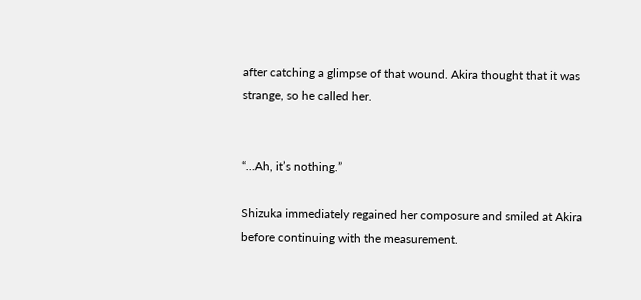after catching a glimpse of that wound. Akira thought that it was strange, so he called her.


“…Ah, it’s nothing.”

Shizuka immediately regained her composure and smiled at Akira before continuing with the measurement.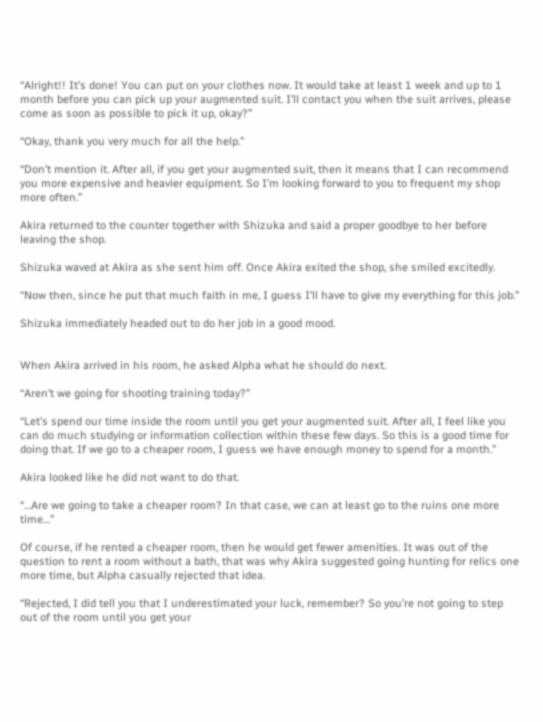“Alright!! It’s done! You can put on your clothes now. It would take at least 1 week and up to 1 month before you can pick up your augmented suit. I’ll contact you when the suit arrives, please come as soon as possible to pick it up, okay?”

“Okay, thank you very much for all the help.”

“Don’t mention it. After all, if you get your augmented suit, then it means that I can recommend you more expensive and heavier equipment. So I’m looking forward to you to frequent my shop more often.”

Akira returned to the counter together with Shizuka and said a proper goodbye to her before leaving the shop.

Shizuka waved at Akira as she sent him off. Once Akira exited the shop, she smiled excitedly.

“Now then, since he put that much faith in me, I guess I’ll have to give my everything for this job.”

Shizuka immediately headed out to do her job in a good mood.


When Akira arrived in his room, he asked Alpha what he should do next.

“Aren’t we going for shooting training today?”

“Let’s spend our time inside the room until you get your augmented suit. After all, I feel like you can do much studying or information collection within these few days. So this is a good time for doing that. If we go to a cheaper room, I guess we have enough money to spend for a month.”

Akira looked like he did not want to do that.

“…Are we going to take a cheaper room? In that case, we can at least go to the ruins one more time…”

Of course, if he rented a cheaper room, then he would get fewer amenities. It was out of the question to rent a room without a bath, that was why Akira suggested going hunting for relics one more time, but Alpha casually rejected that idea.

“Rejected, I did tell you that I underestimated your luck, remember? So you’re not going to step out of the room until you get your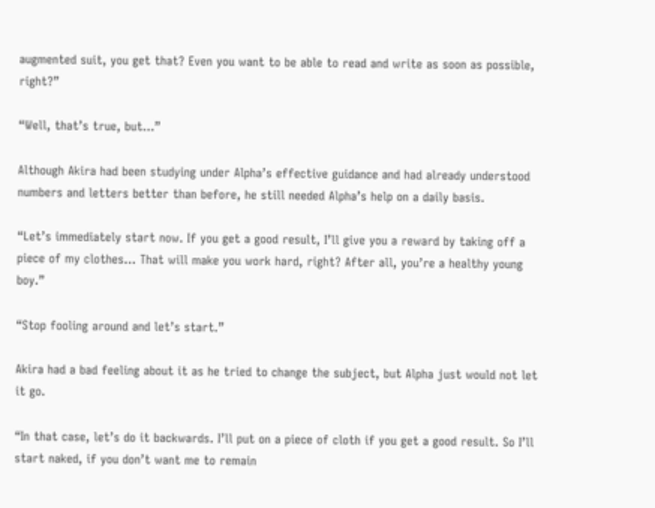augmented suit, you get that? Even you want to be able to read and write as soon as possible, right?”

“Well, that’s true, but…”

Although Akira had been studying under Alpha’s effective guidance and had already understood numbers and letters better than before, he still needed Alpha’s help on a daily basis.

“Let’s immediately start now. If you get a good result, I’ll give you a reward by taking off a piece of my clothes… That will make you work hard, right? After all, you’re a healthy young boy.”

“Stop fooling around and let’s start.”

Akira had a bad feeling about it as he tried to change the subject, but Alpha just would not let it go.

“In that case, let’s do it backwards. I’ll put on a piece of cloth if you get a good result. So I’ll start naked, if you don’t want me to remain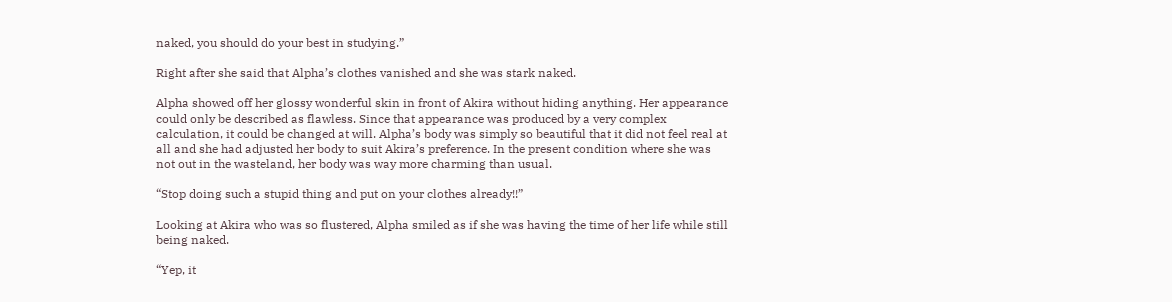naked, you should do your best in studying.”

Right after she said that Alpha’s clothes vanished and she was stark naked.

Alpha showed off her glossy wonderful skin in front of Akira without hiding anything. Her appearance could only be described as flawless. Since that appearance was produced by a very complex calculation, it could be changed at will. Alpha’s body was simply so beautiful that it did not feel real at all and she had adjusted her body to suit Akira’s preference. In the present condition where she was not out in the wasteland, her body was way more charming than usual.

“Stop doing such a stupid thing and put on your clothes already!!”

Looking at Akira who was so flustered, Alpha smiled as if she was having the time of her life while still being naked.

“Yep, it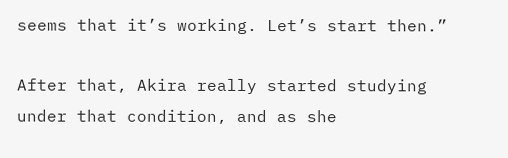seems that it’s working. Let’s start then.”

After that, Akira really started studying under that condition, and as she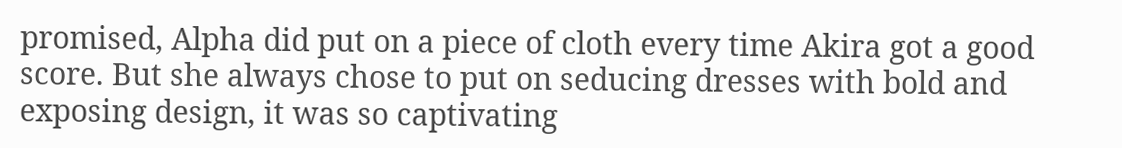promised, Alpha did put on a piece of cloth every time Akira got a good score. But she always chose to put on seducing dresses with bold and exposing design, it was so captivating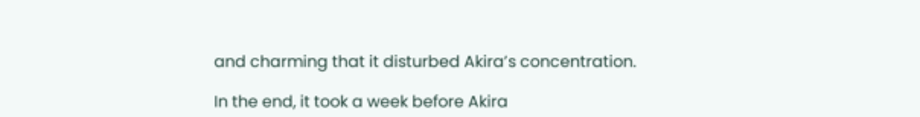and charming that it disturbed Akira’s concentration.

In the end, it took a week before Akira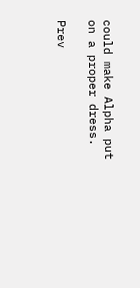could make Alpha put on a proper dress.

Prev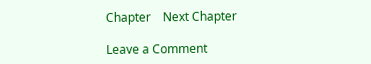Chapter    Next Chapter

Leave a Comment